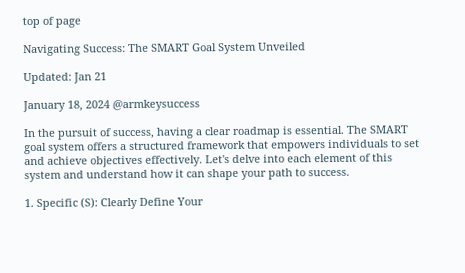top of page

Navigating Success: The SMART Goal System Unveiled

Updated: Jan 21

January 18, 2024 @armkeysuccess

In the pursuit of success, having a clear roadmap is essential. The SMART goal system offers a structured framework that empowers individuals to set and achieve objectives effectively. Let's delve into each element of this system and understand how it can shape your path to success.

1. Specific (S): Clearly Define Your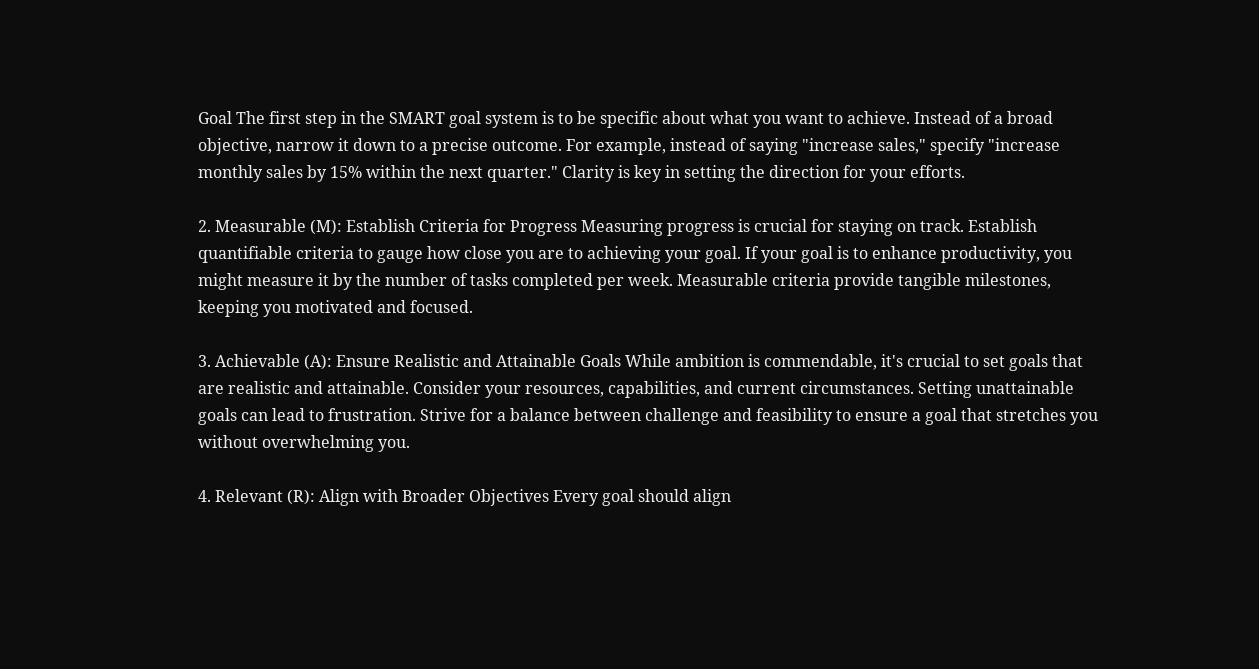Goal The first step in the SMART goal system is to be specific about what you want to achieve. Instead of a broad objective, narrow it down to a precise outcome. For example, instead of saying "increase sales," specify "increase monthly sales by 15% within the next quarter." Clarity is key in setting the direction for your efforts.

2. Measurable (M): Establish Criteria for Progress Measuring progress is crucial for staying on track. Establish quantifiable criteria to gauge how close you are to achieving your goal. If your goal is to enhance productivity, you might measure it by the number of tasks completed per week. Measurable criteria provide tangible milestones, keeping you motivated and focused.

3. Achievable (A): Ensure Realistic and Attainable Goals While ambition is commendable, it's crucial to set goals that are realistic and attainable. Consider your resources, capabilities, and current circumstances. Setting unattainable goals can lead to frustration. Strive for a balance between challenge and feasibility to ensure a goal that stretches you without overwhelming you.

4. Relevant (R): Align with Broader Objectives Every goal should align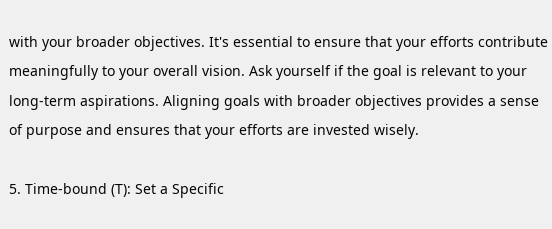with your broader objectives. It's essential to ensure that your efforts contribute meaningfully to your overall vision. Ask yourself if the goal is relevant to your long-term aspirations. Aligning goals with broader objectives provides a sense of purpose and ensures that your efforts are invested wisely.

5. Time-bound (T): Set a Specific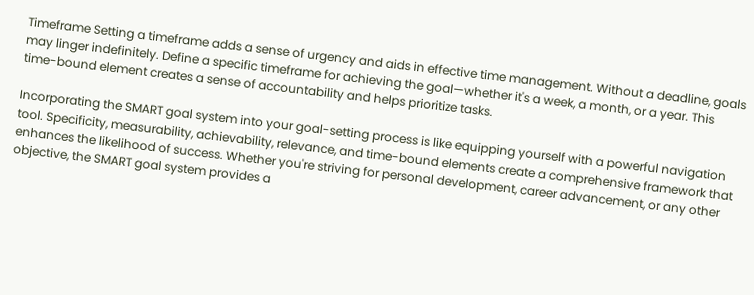Timeframe Setting a timeframe adds a sense of urgency and aids in effective time management. Without a deadline, goals may linger indefinitely. Define a specific timeframe for achieving the goal—whether it's a week, a month, or a year. This time-bound element creates a sense of accountability and helps prioritize tasks.

Incorporating the SMART goal system into your goal-setting process is like equipping yourself with a powerful navigation tool. Specificity, measurability, achievability, relevance, and time-bound elements create a comprehensive framework that enhances the likelihood of success. Whether you're striving for personal development, career advancement, or any other objective, the SMART goal system provides a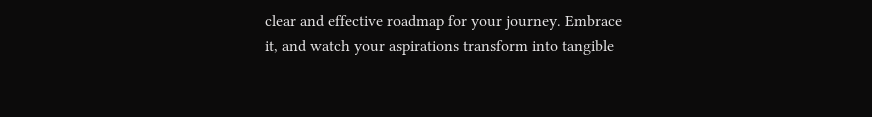clear and effective roadmap for your journey. Embrace it, and watch your aspirations transform into tangible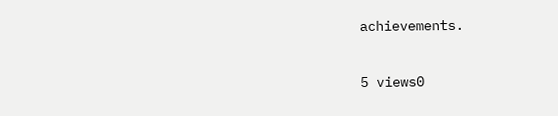achievements.

5 views0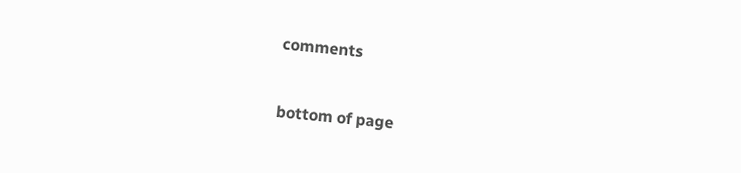comments


bottom of page